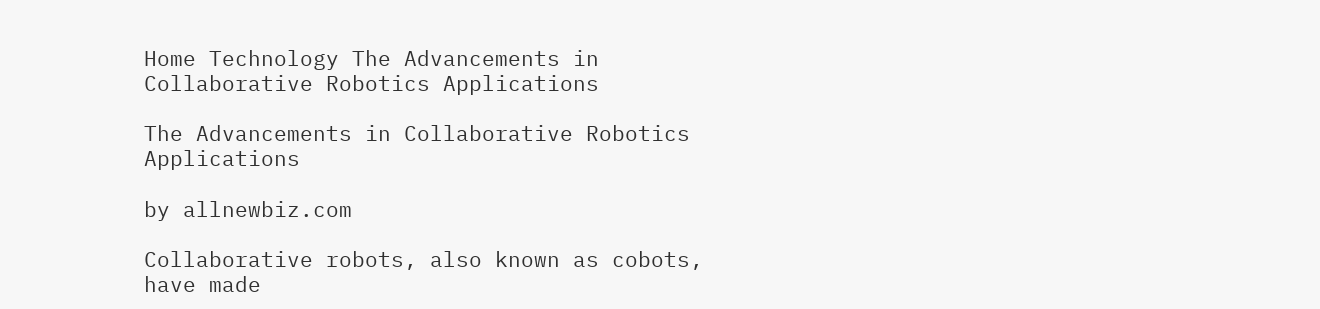Home Technology The Advancements in Collaborative Robotics Applications

The Advancements in Collaborative Robotics Applications

by allnewbiz.com

Collaborative robots, also known as cobots, have made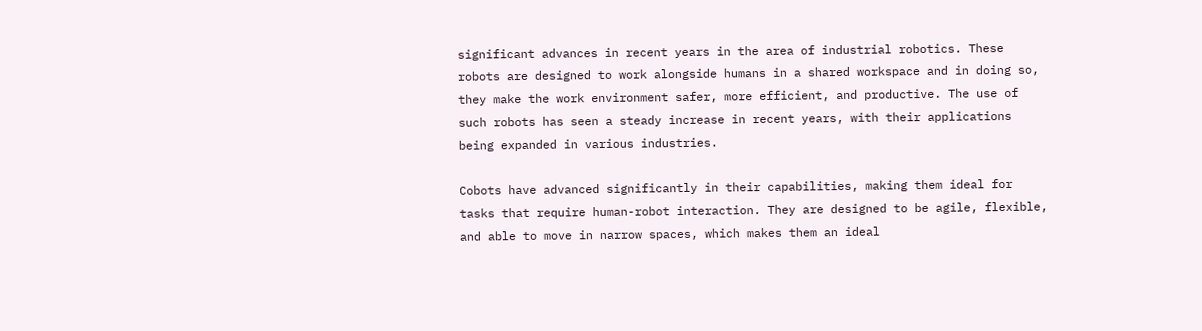significant advances in recent years in the area of industrial robotics. These robots are designed to work alongside humans in a shared workspace and in doing so, they make the work environment safer, more efficient, and productive. The use of such robots has seen a steady increase in recent years, with their applications being expanded in various industries.

Cobots have advanced significantly in their capabilities, making them ideal for tasks that require human-robot interaction. They are designed to be agile, flexible, and able to move in narrow spaces, which makes them an ideal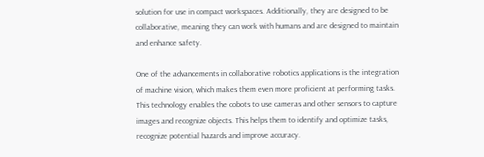solution for use in compact workspaces. Additionally, they are designed to be collaborative, meaning they can work with humans and are designed to maintain and enhance safety.

One of the advancements in collaborative robotics applications is the integration of machine vision, which makes them even more proficient at performing tasks. This technology enables the cobots to use cameras and other sensors to capture images and recognize objects. This helps them to identify and optimize tasks, recognize potential hazards and improve accuracy.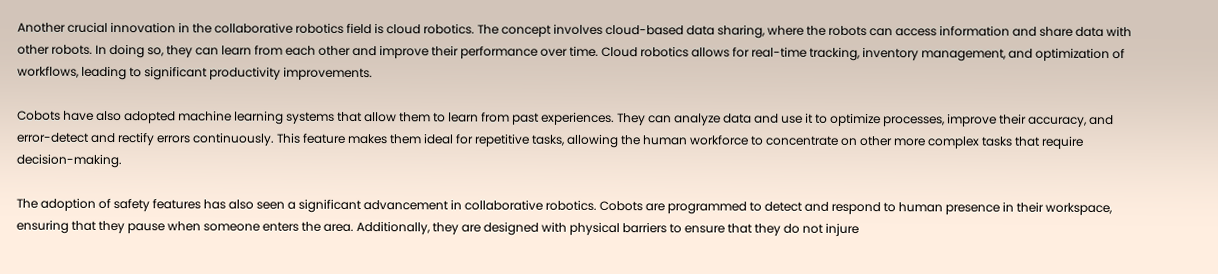Another crucial innovation in the collaborative robotics field is cloud robotics. The concept involves cloud-based data sharing, where the robots can access information and share data with other robots. In doing so, they can learn from each other and improve their performance over time. Cloud robotics allows for real-time tracking, inventory management, and optimization of workflows, leading to significant productivity improvements.

Cobots have also adopted machine learning systems that allow them to learn from past experiences. They can analyze data and use it to optimize processes, improve their accuracy, and error-detect and rectify errors continuously. This feature makes them ideal for repetitive tasks, allowing the human workforce to concentrate on other more complex tasks that require decision-making.

The adoption of safety features has also seen a significant advancement in collaborative robotics. Cobots are programmed to detect and respond to human presence in their workspace, ensuring that they pause when someone enters the area. Additionally, they are designed with physical barriers to ensure that they do not injure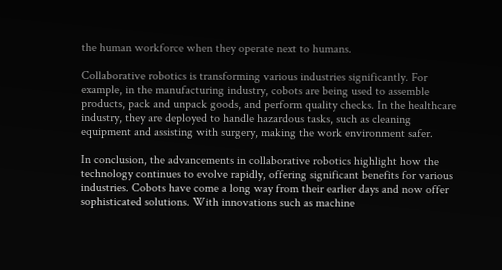the human workforce when they operate next to humans.

Collaborative robotics is transforming various industries significantly. For example, in the manufacturing industry, cobots are being used to assemble products, pack and unpack goods, and perform quality checks. In the healthcare industry, they are deployed to handle hazardous tasks, such as cleaning equipment and assisting with surgery, making the work environment safer.

In conclusion, the advancements in collaborative robotics highlight how the technology continues to evolve rapidly, offering significant benefits for various industries. Cobots have come a long way from their earlier days and now offer sophisticated solutions. With innovations such as machine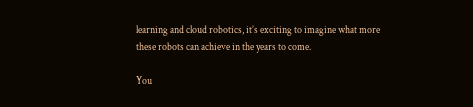learning and cloud robotics, it’s exciting to imagine what more these robots can achieve in the years to come.

You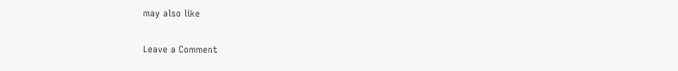may also like

Leave a Comment